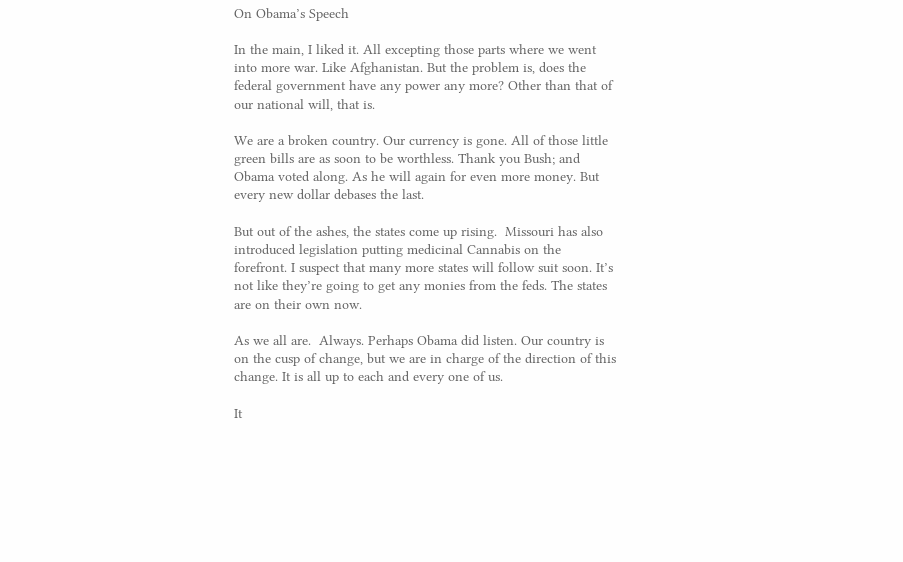On Obama’s Speech

In the main, I liked it. All excepting those parts where we went into more war. Like Afghanistan. But the problem is, does the federal government have any power any more? Other than that of our national will, that is.

We are a broken country. Our currency is gone. All of those little green bills are as soon to be worthless. Thank you Bush; and Obama voted along. As he will again for even more money. But every new dollar debases the last.

But out of the ashes, the states come up rising.  Missouri has also introduced legislation putting medicinal Cannabis on the forefront. I suspect that many more states will follow suit soon. It’s not like they’re going to get any monies from the feds. The states are on their own now.

As we all are.  Always. Perhaps Obama did listen. Our country is on the cusp of change, but we are in charge of the direction of this change. It is all up to each and every one of us.

It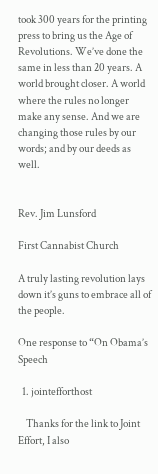took 300 years for the printing press to bring us the Age of Revolutions. We’ve done the same in less than 20 years. A world brought closer. A world where the rules no longer make any sense. And we are changing those rules by our words; and by our deeds as well.


Rev. Jim Lunsford

First Cannabist Church

A truly lasting revolution lays down it’s guns to embrace all of the people.

One response to “On Obama’s Speech

  1. jointefforthost

    Thanks for the link to Joint Effort, I also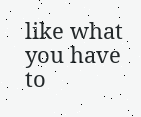like what you have to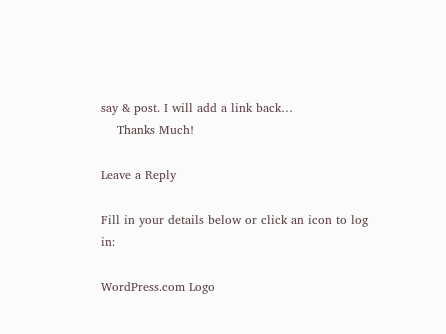say & post. I will add a link back…
    Thanks Much!

Leave a Reply

Fill in your details below or click an icon to log in:

WordPress.com Logo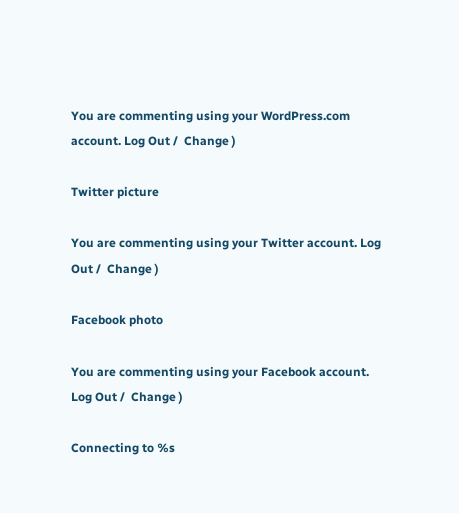You are commenting using your WordPress.com account. Log Out /  Change )

Twitter picture

You are commenting using your Twitter account. Log Out /  Change )

Facebook photo

You are commenting using your Facebook account. Log Out /  Change )

Connecting to %s